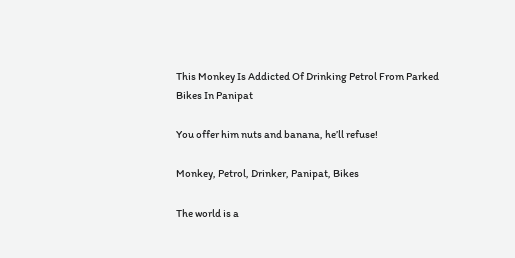This Monkey Is Addicted Of Drinking Petrol From Parked Bikes In Panipat

You offer him nuts and banana, he’ll refuse!

Monkey, Petrol, Drinker, Panipat, Bikes

The world is a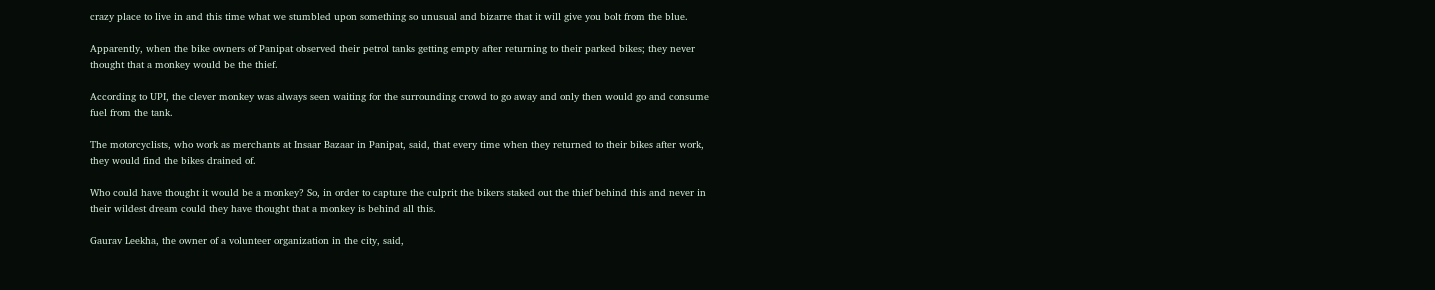crazy place to live in and this time what we stumbled upon something so unusual and bizarre that it will give you bolt from the blue.

Apparently, when the bike owners of Panipat observed their petrol tanks getting empty after returning to their parked bikes; they never thought that a monkey would be the thief.

According to UPI, the clever monkey was always seen waiting for the surrounding crowd to go away and only then would go and consume fuel from the tank.

The motorcyclists, who work as merchants at Insaar Bazaar in Panipat, said, that every time when they returned to their bikes after work, they would find the bikes drained of.

Who could have thought it would be a monkey? So, in order to capture the culprit the bikers staked out the thief behind this and never in their wildest dream could they have thought that a monkey is behind all this.

Gaurav Leekha, the owner of a volunteer organization in the city, said,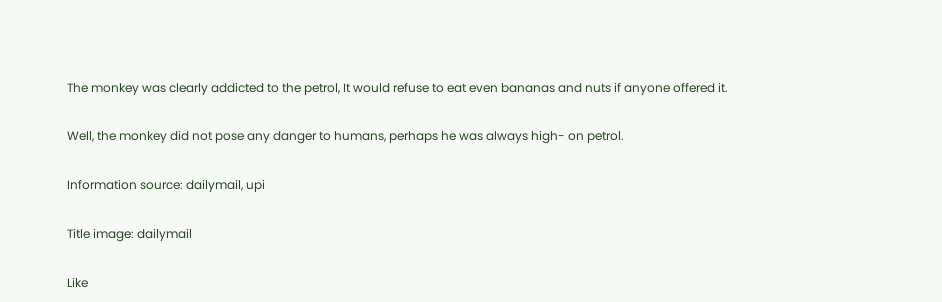The monkey was clearly addicted to the petrol, It would refuse to eat even bananas and nuts if anyone offered it.

Well, the monkey did not pose any danger to humans, perhaps he was always high- on petrol.

Information source: dailymail, upi

Title image: dailymail

Like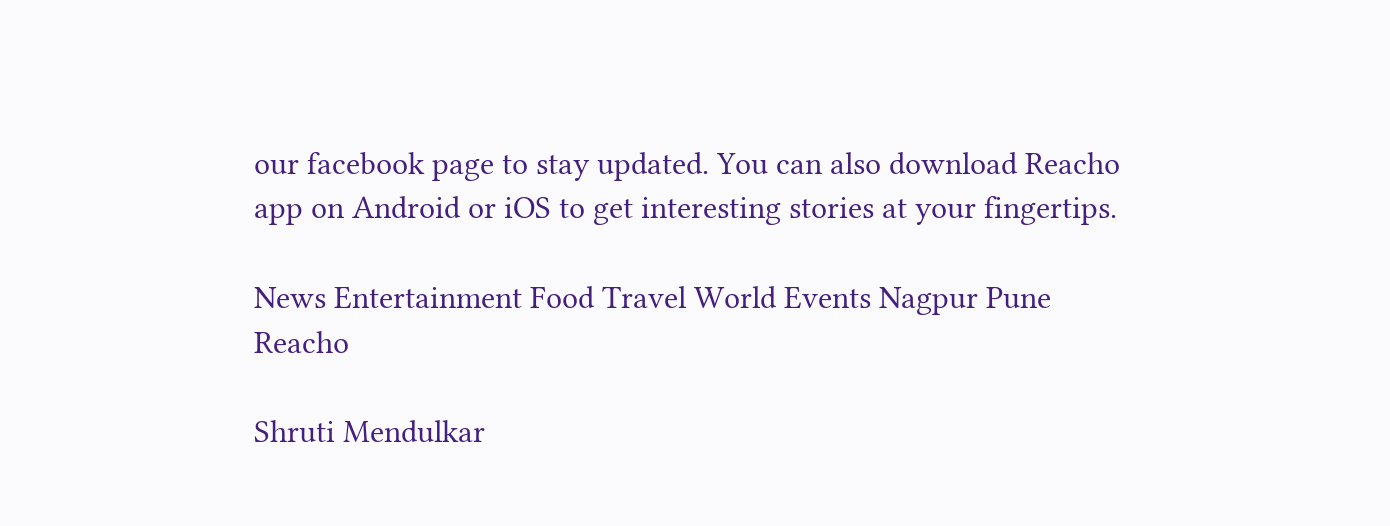our facebook page to stay updated. You can also download Reacho app on Android or iOS to get interesting stories at your fingertips.

News Entertainment Food Travel World Events Nagpur Pune Reacho

Shruti Mendulkar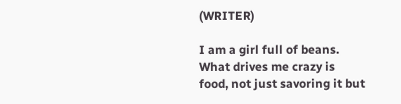(WRITER)

I am a girl full of beans. What drives me crazy is food, not just savoring it but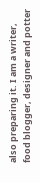also preparing it. I am a writer, food blogger, designer and potter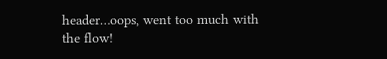header…oops, went too much with the flow!